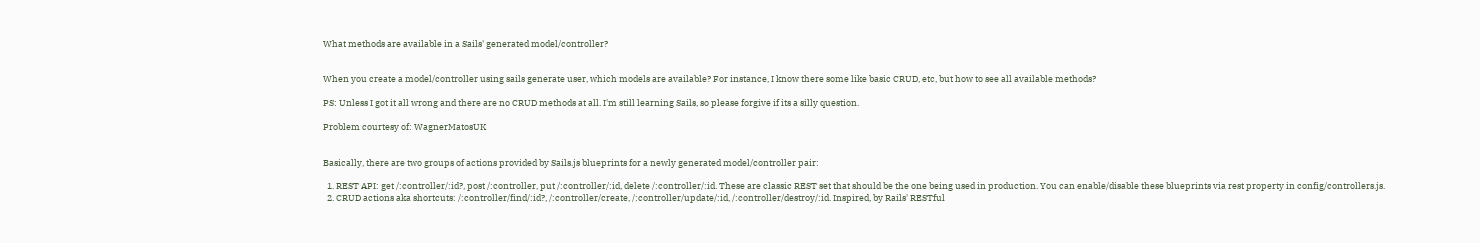What methods are available in a Sails' generated model/controller?


When you create a model/controller using sails generate user, which models are available? For instance, I know there some like basic CRUD, etc, but how to see all available methods?

PS: Unless I got it all wrong and there are no CRUD methods at all. I'm still learning Sails, so please forgive if its a silly question.

Problem courtesy of: WagnerMatosUK


Basically, there are two groups of actions provided by Sails.js blueprints for a newly generated model/controller pair:

  1. REST API: get /:controller/:id?, post /:controller, put /:controller/:id, delete /:controller/:id. These are classic REST set that should be the one being used in production. You can enable/disable these blueprints via rest property in config/controllers.js.
  2. CRUD actions aka shortcuts: /:controller/find/:id?, /:controller/create, /:controller/update/:id, /:controller/destroy/:id. Inspired, by Rails' RESTful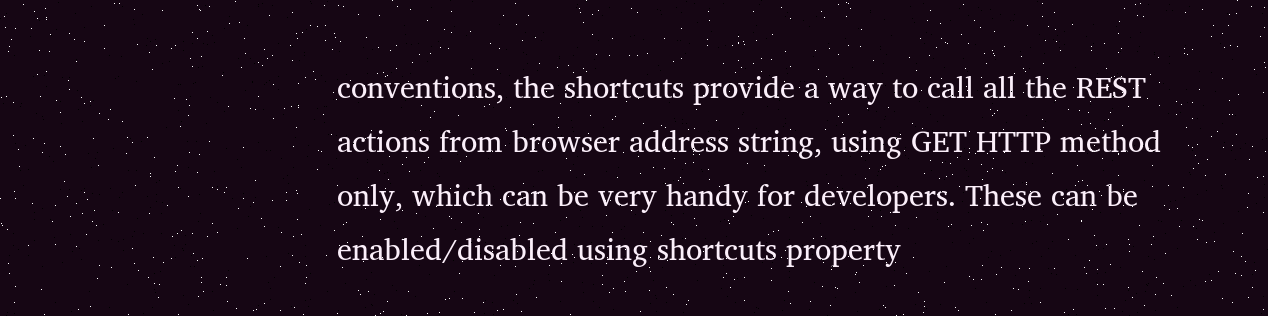conventions, the shortcuts provide a way to call all the REST actions from browser address string, using GET HTTP method only, which can be very handy for developers. These can be enabled/disabled using shortcuts property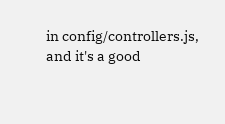in config/controllers.js, and it's a good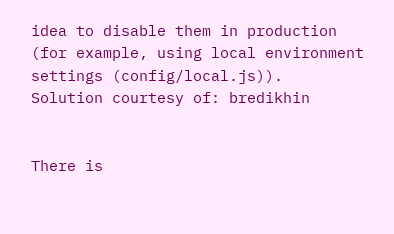idea to disable them in production (for example, using local environment settings (config/local.js)).
Solution courtesy of: bredikhin


There is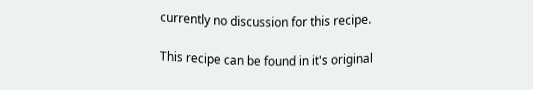currently no discussion for this recipe.

This recipe can be found in it's original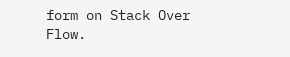form on Stack Over Flow.